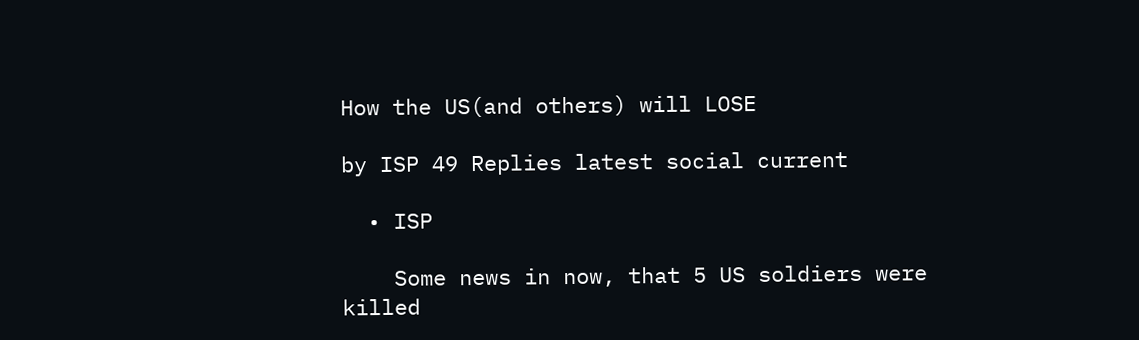How the US(and others) will LOSE

by ISP 49 Replies latest social current

  • ISP

    Some news in now, that 5 US soldiers were killed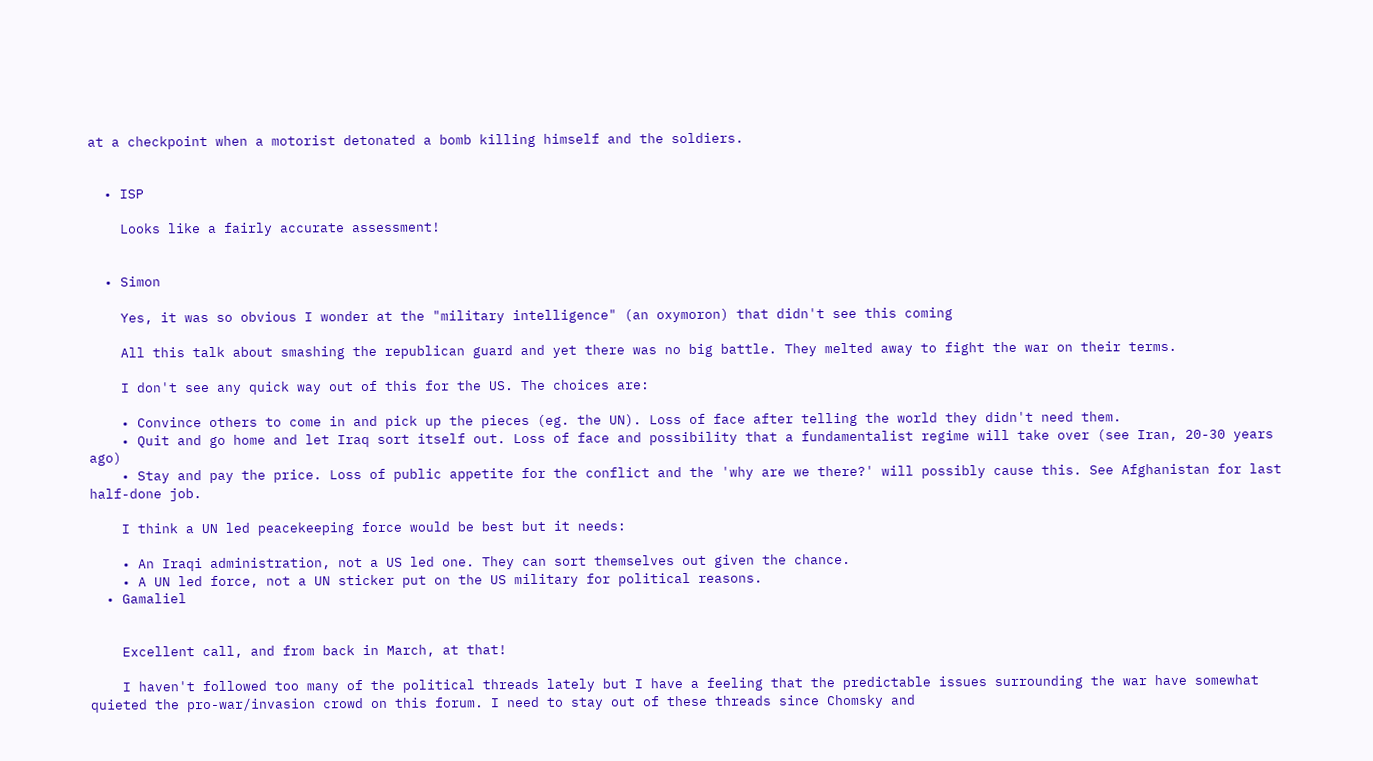at a checkpoint when a motorist detonated a bomb killing himself and the soldiers.


  • ISP

    Looks like a fairly accurate assessment!


  • Simon

    Yes, it was so obvious I wonder at the "military intelligence" (an oxymoron) that didn't see this coming

    All this talk about smashing the republican guard and yet there was no big battle. They melted away to fight the war on their terms.

    I don't see any quick way out of this for the US. The choices are:

    • Convince others to come in and pick up the pieces (eg. the UN). Loss of face after telling the world they didn't need them.
    • Quit and go home and let Iraq sort itself out. Loss of face and possibility that a fundamentalist regime will take over (see Iran, 20-30 years ago)
    • Stay and pay the price. Loss of public appetite for the conflict and the 'why are we there?' will possibly cause this. See Afghanistan for last half-done job.

    I think a UN led peacekeeping force would be best but it needs:

    • An Iraqi administration, not a US led one. They can sort themselves out given the chance.
    • A UN led force, not a UN sticker put on the US military for political reasons.
  • Gamaliel


    Excellent call, and from back in March, at that!

    I haven't followed too many of the political threads lately but I have a feeling that the predictable issues surrounding the war have somewhat quieted the pro-war/invasion crowd on this forum. I need to stay out of these threads since Chomsky and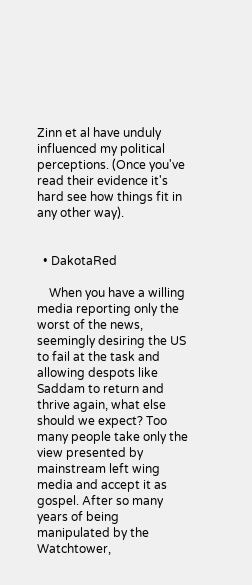Zinn et al have unduly influenced my political perceptions. (Once you've read their evidence it's hard see how things fit in any other way).


  • DakotaRed

    When you have a willing media reporting only the worst of the news, seemingly desiring the US to fail at the task and allowing despots like Saddam to return and thrive again, what else should we expect? Too many people take only the view presented by mainstream left wing media and accept it as gospel. After so many years of being manipulated by the Watchtower,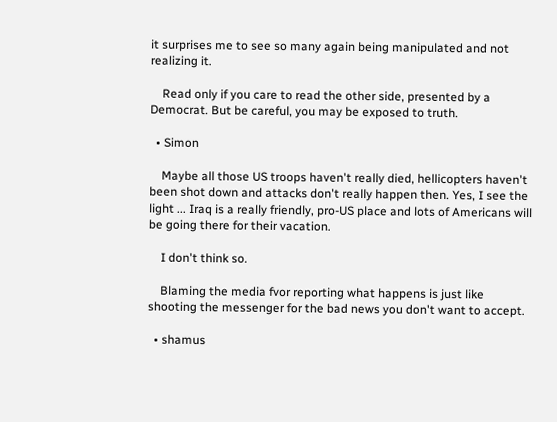it surprises me to see so many again being manipulated and not realizing it.

    Read only if you care to read the other side, presented by a Democrat. But be careful, you may be exposed to truth.

  • Simon

    Maybe all those US troops haven't really died, hellicopters haven't been shot down and attacks don't really happen then. Yes, I see the light ... Iraq is a really friendly, pro-US place and lots of Americans will be going there for their vacation.

    I don't think so.

    Blaming the media fvor reporting what happens is just like shooting the messenger for the bad news you don't want to accept.

  • shamus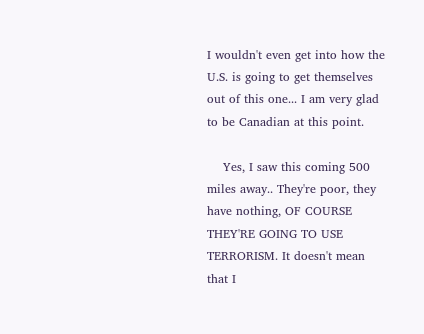I wouldn't even get into how the U.S. is going to get themselves out of this one... I am very glad to be Canadian at this point.

    Yes, I saw this coming 500 miles away.. They're poor, they have nothing, OF COURSE THEY'RE GOING TO USE TERRORISM. It doesn't mean that I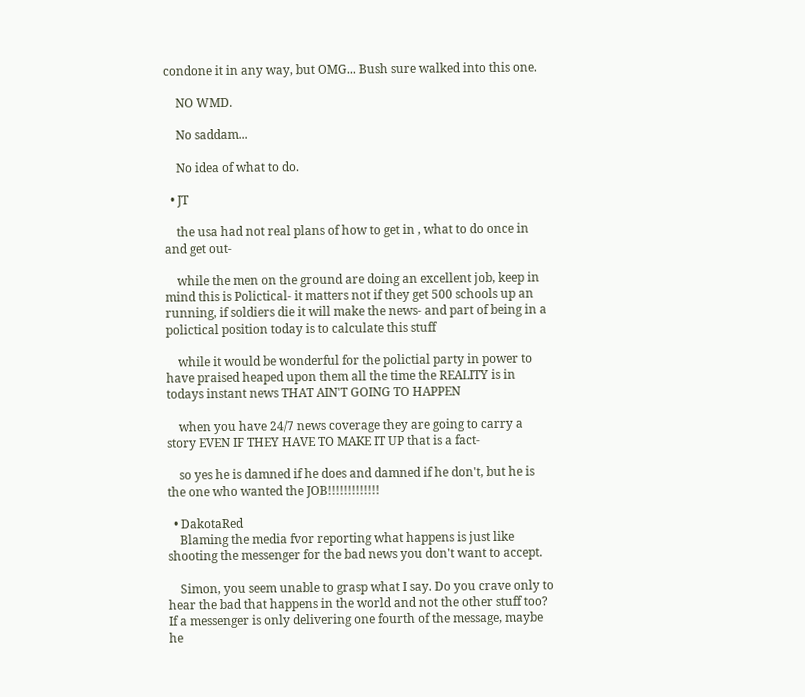condone it in any way, but OMG... Bush sure walked into this one.

    NO WMD.

    No saddam...

    No idea of what to do.

  • JT

    the usa had not real plans of how to get in , what to do once in and get out-

    while the men on the ground are doing an excellent job, keep in mind this is Polictical- it matters not if they get 500 schools up an running, if soldiers die it will make the news- and part of being in a polictical position today is to calculate this stuff

    while it would be wonderful for the polictial party in power to have praised heaped upon them all the time the REALITY is in todays instant news THAT AIN'T GOING TO HAPPEN

    when you have 24/7 news coverage they are going to carry a story EVEN IF THEY HAVE TO MAKE IT UP that is a fact-

    so yes he is damned if he does and damned if he don't, but he is the one who wanted the JOB!!!!!!!!!!!!!

  • DakotaRed
    Blaming the media fvor reporting what happens is just like shooting the messenger for the bad news you don't want to accept.

    Simon, you seem unable to grasp what I say. Do you crave only to hear the bad that happens in the world and not the other stuff too? If a messenger is only delivering one fourth of the message, maybe he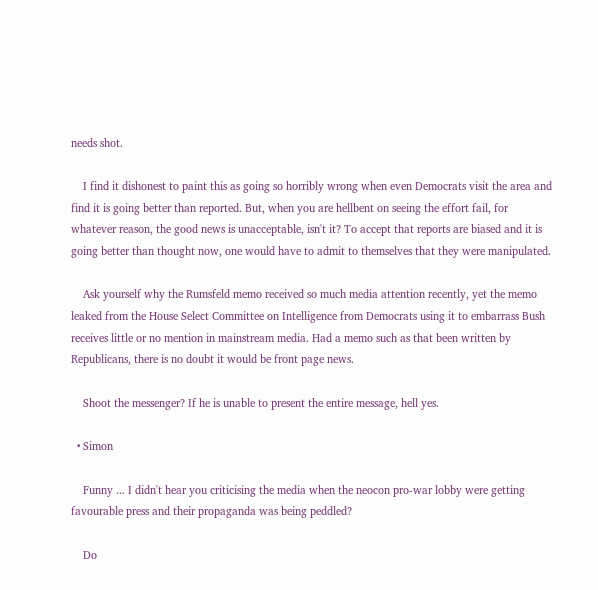needs shot.

    I find it dishonest to paint this as going so horribly wrong when even Democrats visit the area and find it is going better than reported. But, when you are hellbent on seeing the effort fail, for whatever reason, the good news is unacceptable, isn't it? To accept that reports are biased and it is going better than thought now, one would have to admit to themselves that they were manipulated.

    Ask yourself why the Rumsfeld memo received so much media attention recently, yet the memo leaked from the House Select Committee on Intelligence from Democrats using it to embarrass Bush receives little or no mention in mainstream media. Had a memo such as that been written by Republicans, there is no doubt it would be front page news.

    Shoot the messenger? If he is unable to present the entire message, hell yes.

  • Simon

    Funny ... I didn't hear you criticising the media when the neocon pro-war lobby were getting favourable press and their propaganda was being peddled?

    Do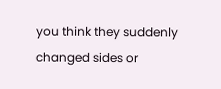you think they suddenly changed sides or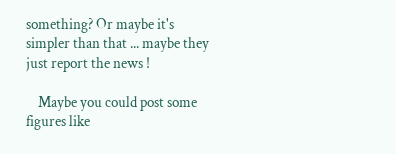something? Or maybe it's simpler than that ... maybe they just report the news !

    Maybe you could post some figures like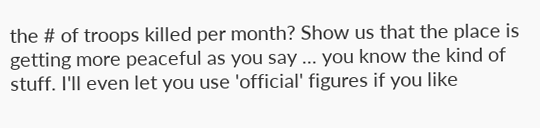the # of troops killed per month? Show us that the place is getting more peaceful as you say ... you know the kind of stuff. I'll even let you use 'official' figures if you like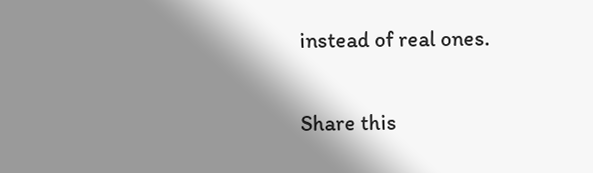instead of real ones.

Share this